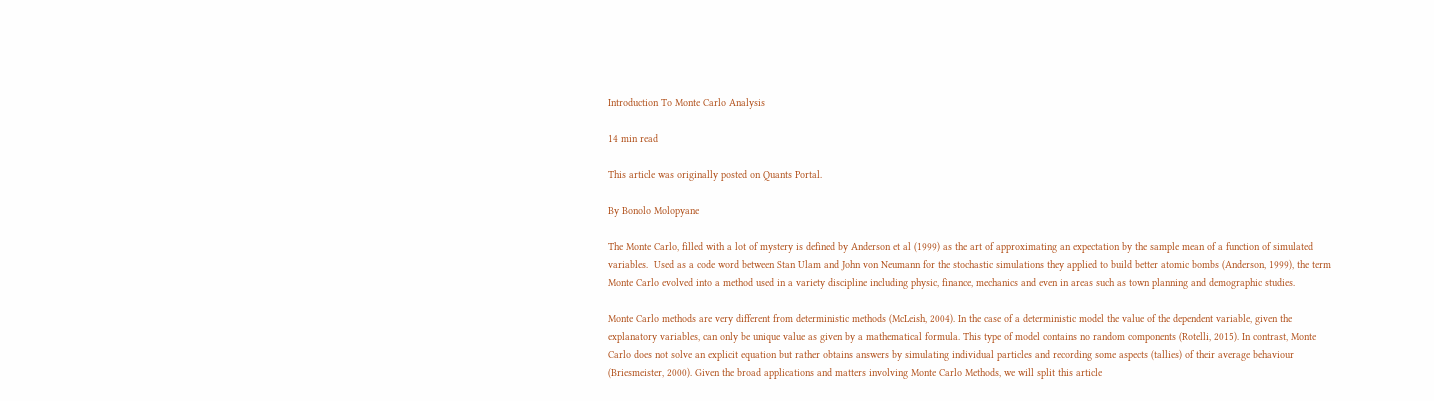Introduction To Monte Carlo Analysis

14 min read

This article was originally posted on Quants Portal.

By Bonolo Molopyane

The Monte Carlo, filled with a lot of mystery is defined by Anderson et al (1999) as the art of approximating an expectation by the sample mean of a function of simulated variables.  Used as a code word between Stan Ulam and John von Neumann for the stochastic simulations they applied to build better atomic bombs (Anderson, 1999), the term Monte Carlo evolved into a method used in a variety discipline including physic, finance, mechanics and even in areas such as town planning and demographic studies.

Monte Carlo methods are very different from deterministic methods (McLeish, 2004). In the case of a deterministic model the value of the dependent variable, given the explanatory variables, can only be unique value as given by a mathematical formula. This type of model contains no random components (Rotelli, 2015). In contrast, Monte Carlo does not solve an explicit equation but rather obtains answers by simulating individual particles and recording some aspects (tallies) of their average behaviour (Briesmeister, 2000). Given the broad applications and matters involving Monte Carlo Methods, we will split this article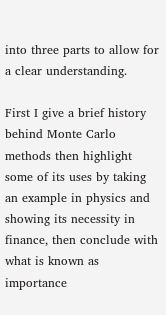into three parts to allow for a clear understanding.

First I give a brief history behind Monte Carlo methods then highlight some of its uses by taking an example in physics and showing its necessity in finance, then conclude with what is known as importance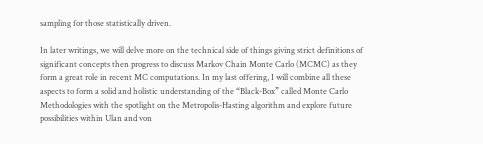sampling for those statistically driven.

In later writings, we will delve more on the technical side of things giving strict definitions of significant concepts then progress to discuss Markov Chain Monte Carlo (MCMC) as they form a great role in recent MC computations. In my last offering, I will combine all these aspects to form a solid and holistic understanding of the “Black-Box” called Monte Carlo Methodologies with the spotlight on the Metropolis-Hasting algorithm and explore future possibilities within Ulan and von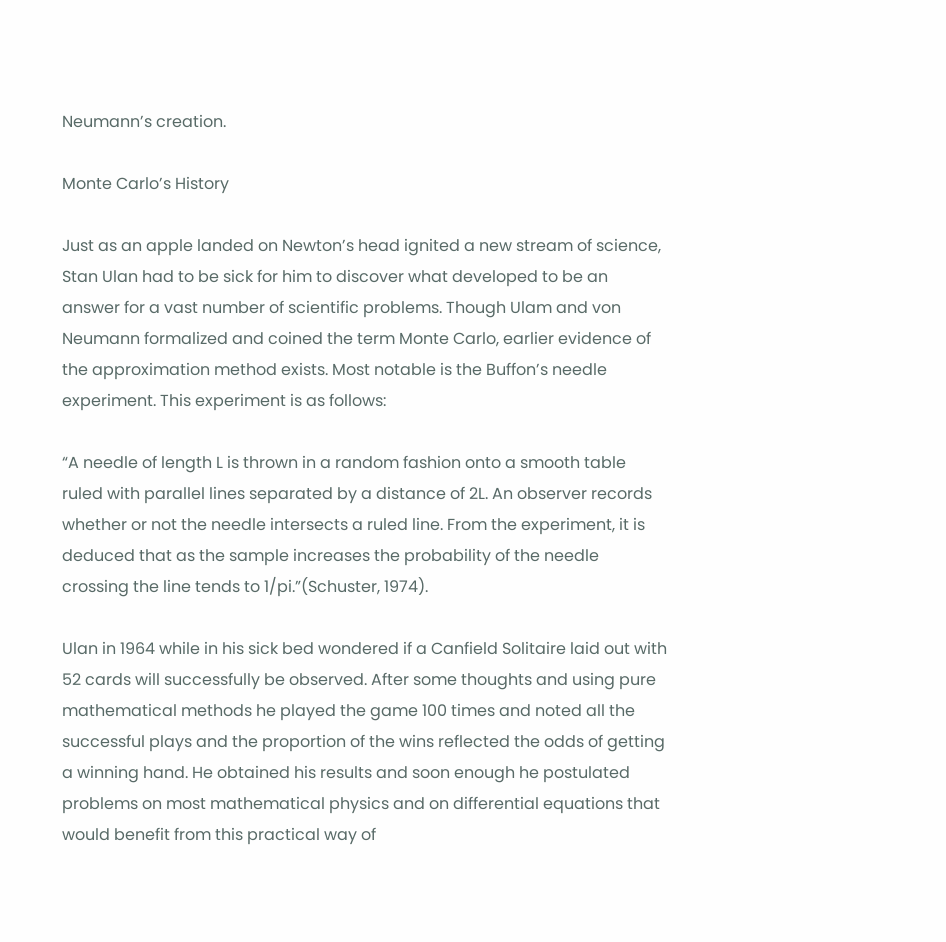Neumann’s creation.

Monte Carlo’s History

Just as an apple landed on Newton’s head ignited a new stream of science, Stan Ulan had to be sick for him to discover what developed to be an answer for a vast number of scientific problems. Though Ulam and von Neumann formalized and coined the term Monte Carlo, earlier evidence of the approximation method exists. Most notable is the Buffon’s needle experiment. This experiment is as follows:

“A needle of length L is thrown in a random fashion onto a smooth table ruled with parallel lines separated by a distance of 2L. An observer records whether or not the needle intersects a ruled line. From the experiment, it is deduced that as the sample increases the probability of the needle crossing the line tends to 1/pi.”(Schuster, 1974).

Ulan in 1964 while in his sick bed wondered if a Canfield Solitaire laid out with 52 cards will successfully be observed. After some thoughts and using pure mathematical methods he played the game 100 times and noted all the successful plays and the proportion of the wins reflected the odds of getting a winning hand. He obtained his results and soon enough he postulated problems on most mathematical physics and on differential equations that would benefit from this practical way of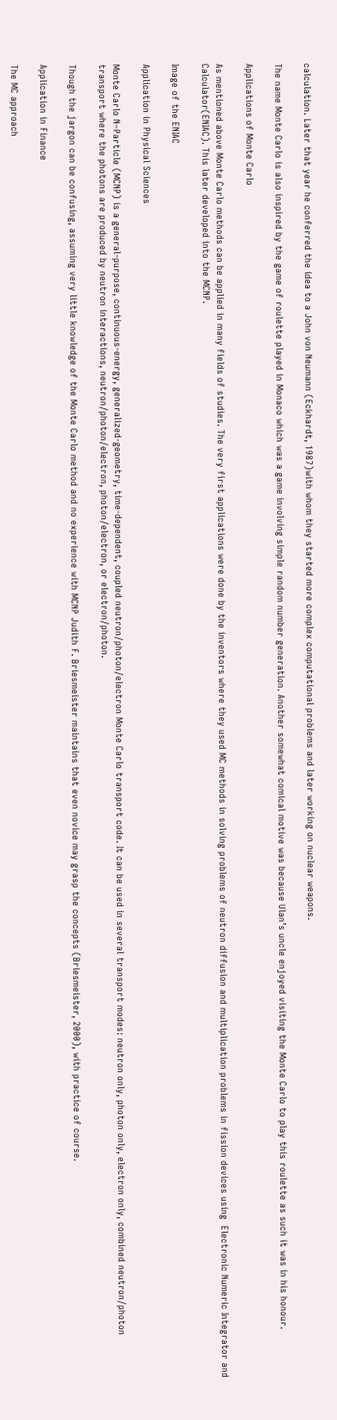calculation. Later that year he conferred the idea to a John von Neumann (Eckhardt, 1987)with whom they started more complex computational problems and later working on nuclear weapons.

The name Monte Carlo is also inspired by the game of roulette played in Monaco which was a game involving simple random number generation. Another somewhat comical motive was because Ulan’s uncle enjoyed visiting the Monte Carlo to play this roulette as such it was in his honour.

Applications of Monte Carlo

As mentioned above Monte Carlo methods can be applied in many fields of studies. The very first applications were done by the inventors where they used MC methods in solving problems of neutron diffusion and multiplication problems in fission devices using  Electronic Numeric Integrator and Calculator(ENIAC). This later developed into the MCNP.

Image of the ENIAC

Application in Physical Sciences

Monte Carlo N–Particle (MCNP) is a general-purpose, continuous-energy, generalized-geometry, time-dependent, coupled neutron/photon/electron Monte Carlo transport code. It can be used in several transport modes: neutron only, photon only, electron only, combined neutron/photon transport where the photons are produced by neutron interactions, neutron/photon/electron, photon/electron, or electron/photon.

Though the jargon can be confusing, assuming very little knowledge of the Monte Carlo method and no experience with MCNP Judith F. Briesmeister maintains that even novice may grasp the concepts (Briesmeister, 2000), with practice of course.

Application in Finance

The MC approach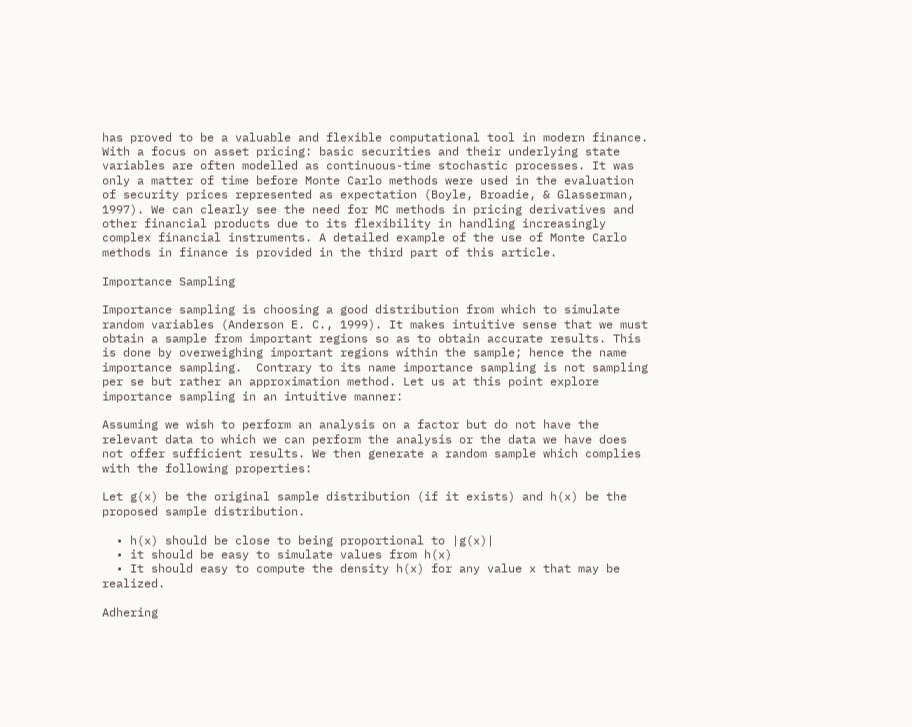has proved to be a valuable and flexible computational tool in modern finance. With a focus on asset pricing: basic securities and their underlying state variables are often modelled as continuous-time stochastic processes. It was only a matter of time before Monte Carlo methods were used in the evaluation of security prices represented as expectation (Boyle, Broadie, & Glasserman, 1997). We can clearly see the need for MC methods in pricing derivatives and other financial products due to its flexibility in handling increasingly complex financial instruments. A detailed example of the use of Monte Carlo methods in finance is provided in the third part of this article.

Importance Sampling

Importance sampling is choosing a good distribution from which to simulate random variables (Anderson E. C., 1999). It makes intuitive sense that we must obtain a sample from important regions so as to obtain accurate results. This is done by overweighing important regions within the sample; hence the name importance sampling.  Contrary to its name importance sampling is not sampling per se but rather an approximation method. Let us at this point explore importance sampling in an intuitive manner:

Assuming we wish to perform an analysis on a factor but do not have the relevant data to which we can perform the analysis or the data we have does not offer sufficient results. We then generate a random sample which complies with the following properties:

Let g(x) be the original sample distribution (if it exists) and h(x) be the proposed sample distribution.

  • h(x) should be close to being proportional to |g(x)|
  • it should be easy to simulate values from h(x)
  • It should easy to compute the density h(x) for any value x that may be realized.

Adhering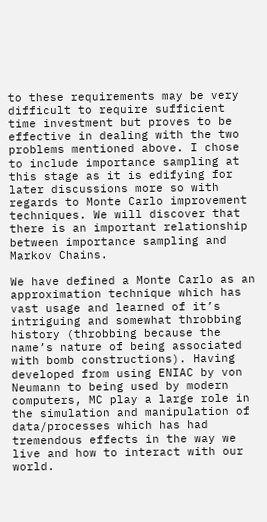to these requirements may be very difficult to require sufficient time investment but proves to be effective in dealing with the two problems mentioned above. I chose to include importance sampling at this stage as it is edifying for later discussions more so with regards to Monte Carlo improvement techniques. We will discover that there is an important relationship between importance sampling and Markov Chains.

We have defined a Monte Carlo as an approximation technique which has vast usage and learned of it’s intriguing and somewhat throbbing history (throbbing because the name’s nature of being associated with bomb constructions). Having developed from using ENIAC by von Neumann to being used by modern computers, MC play a large role in the simulation and manipulation of data/processes which has had tremendous effects in the way we live and how to interact with our world.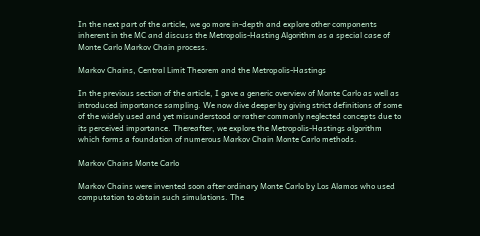In the next part of the article, we go more in-depth and explore other components inherent in the MC and discuss the Metropolis-Hasting Algorithm as a special case of Monte Carlo Markov Chain process.

Markov Chains, Central Limit Theorem and the Metropolis-Hastings

In the previous section of the article, I gave a generic overview of Monte Carlo as well as introduced importance sampling. We now dive deeper by giving strict definitions of some of the widely used and yet misunderstood or rather commonly neglected concepts due to its perceived importance. Thereafter, we explore the Metropolis-Hastings algorithm which forms a foundation of numerous Markov Chain Monte Carlo methods.

Markov Chains Monte Carlo

Markov Chains were invented soon after ordinary Monte Carlo by Los Alamos who used computation to obtain such simulations. The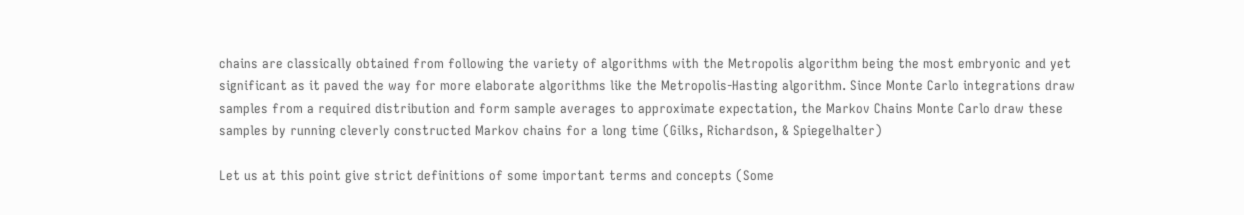chains are classically obtained from following the variety of algorithms with the Metropolis algorithm being the most embryonic and yet significant as it paved the way for more elaborate algorithms like the Metropolis-Hasting algorithm. Since Monte Carlo integrations draw samples from a required distribution and form sample averages to approximate expectation, the Markov Chains Monte Carlo draw these samples by running cleverly constructed Markov chains for a long time (Gilks, Richardson, & Spiegelhalter)

Let us at this point give strict definitions of some important terms and concepts (Some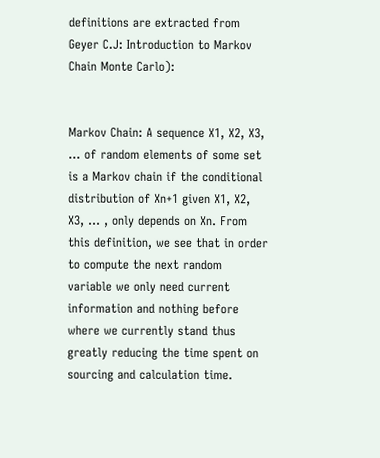definitions are extracted from Geyer C.J: Introduction to Markov Chain Monte Carlo):


Markov Chain: A sequence X1, X2, X3, … of random elements of some set is a Markov chain if the conditional distribution of Xn+1 given X1, X2, X3, … , only depends on Xn. From this definition, we see that in order to compute the next random variable we only need current information and nothing before where we currently stand thus greatly reducing the time spent on sourcing and calculation time.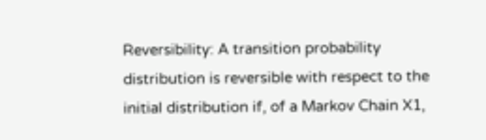Reversibility: A transition probability distribution is reversible with respect to the initial distribution if, of a Markov Chain X1,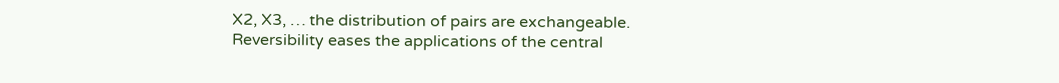X2, X3, … the distribution of pairs are exchangeable. Reversibility eases the applications of the central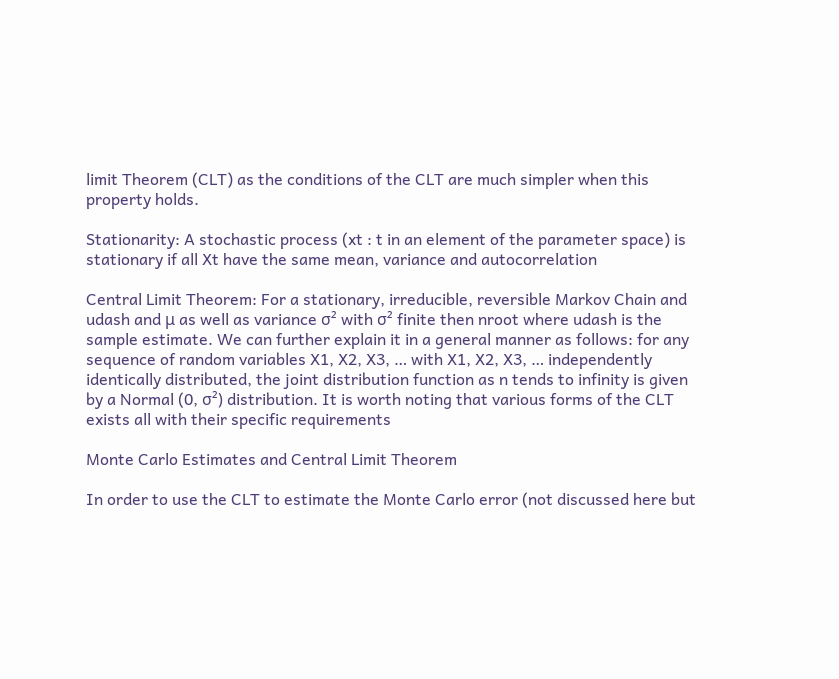limit Theorem (CLT) as the conditions of the CLT are much simpler when this property holds.

Stationarity: A stochastic process (xt : t in an element of the parameter space) is stationary if all Xt have the same mean, variance and autocorrelation

Central Limit Theorem: For a stationary, irreducible, reversible Markov Chain and udash and μ as well as variance σ² with σ² finite then nroot where udash is the sample estimate. We can further explain it in a general manner as follows: for any sequence of random variables X1, X2, X3, … with X1, X2, X3, … independently identically distributed, the joint distribution function as n tends to infinity is given by a Normal (0, σ²) distribution. It is worth noting that various forms of the CLT exists all with their specific requirements

Monte Carlo Estimates and Central Limit Theorem

In order to use the CLT to estimate the Monte Carlo error (not discussed here but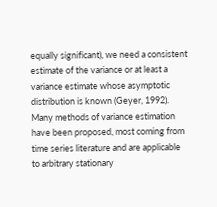equally significant), we need a consistent estimate of the variance or at least a variance estimate whose asymptotic distribution is known (Geyer, 1992). Many methods of variance estimation have been proposed, most coming from time series literature and are applicable to arbitrary stationary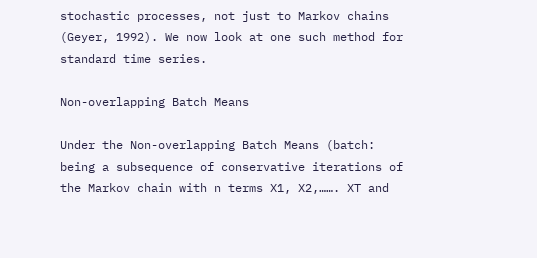stochastic processes, not just to Markov chains (Geyer, 1992). We now look at one such method for standard time series.

Non-overlapping Batch Means

Under the Non-overlapping Batch Means (batch: being a subsequence of conservative iterations of the Markov chain with n terms X1, X2,……. XT and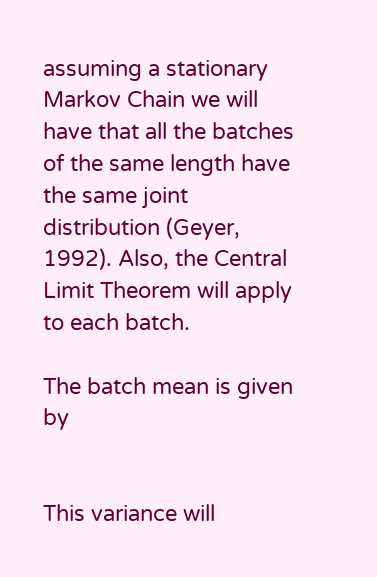assuming a stationary Markov Chain we will have that all the batches of the same length have the same joint distribution (Geyer, 1992). Also, the Central Limit Theorem will apply to each batch.

The batch mean is given by


This variance will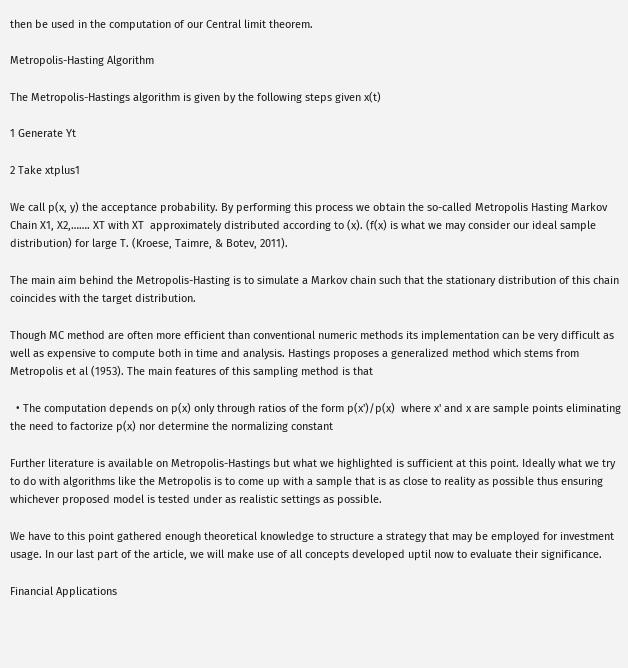then be used in the computation of our Central limit theorem.

Metropolis-Hasting Algorithm

The Metropolis-Hastings algorithm is given by the following steps given x(t)

1 Generate Yt

2 Take xtplus1

We call p(x, y) the acceptance probability. By performing this process we obtain the so-called Metropolis Hasting Markov Chain X1, X2,……. XT with XT  approximately distributed according to (x). (f(x) is what we may consider our ideal sample distribution) for large T. (Kroese, Taimre, & Botev, 2011).

The main aim behind the Metropolis-Hasting is to simulate a Markov chain such that the stationary distribution of this chain coincides with the target distribution.

Though MC method are often more efficient than conventional numeric methods its implementation can be very difficult as well as expensive to compute both in time and analysis. Hastings proposes a generalized method which stems from Metropolis et al (1953). The main features of this sampling method is that

  • The computation depends on p(x) only through ratios of the form p(x')/p(x)  where x' and x are sample points eliminating the need to factorize p(x) nor determine the normalizing constant

Further literature is available on Metropolis-Hastings but what we highlighted is sufficient at this point. Ideally what we try to do with algorithms like the Metropolis is to come up with a sample that is as close to reality as possible thus ensuring whichever proposed model is tested under as realistic settings as possible.

We have to this point gathered enough theoretical knowledge to structure a strategy that may be employed for investment usage. In our last part of the article, we will make use of all concepts developed uptil now to evaluate their significance.

Financial Applications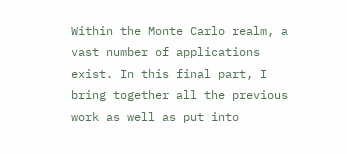Within the Monte Carlo realm, a vast number of applications exist. In this final part, I bring together all the previous work as well as put into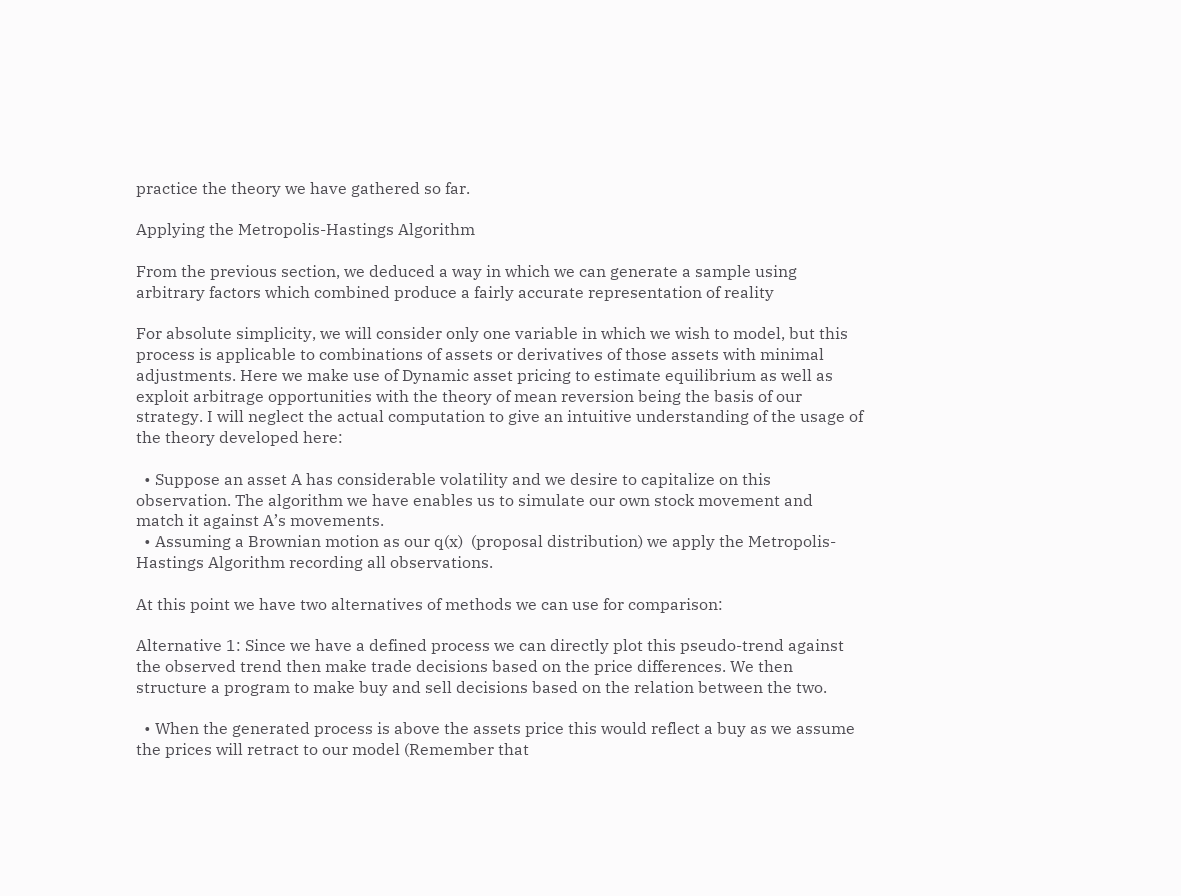practice the theory we have gathered so far.

Applying the Metropolis-Hastings Algorithm

From the previous section, we deduced a way in which we can generate a sample using arbitrary factors which combined produce a fairly accurate representation of reality

For absolute simplicity, we will consider only one variable in which we wish to model, but this process is applicable to combinations of assets or derivatives of those assets with minimal adjustments. Here we make use of Dynamic asset pricing to estimate equilibrium as well as exploit arbitrage opportunities with the theory of mean reversion being the basis of our strategy. I will neglect the actual computation to give an intuitive understanding of the usage of the theory developed here:

  • Suppose an asset A has considerable volatility and we desire to capitalize on this observation. The algorithm we have enables us to simulate our own stock movement and match it against A’s movements.
  • Assuming a Brownian motion as our q(x)  (proposal distribution) we apply the Metropolis-Hastings Algorithm recording all observations.

At this point we have two alternatives of methods we can use for comparison:

Alternative 1: Since we have a defined process we can directly plot this pseudo-trend against the observed trend then make trade decisions based on the price differences. We then structure a program to make buy and sell decisions based on the relation between the two.

  • When the generated process is above the assets price this would reflect a buy as we assume the prices will retract to our model (Remember that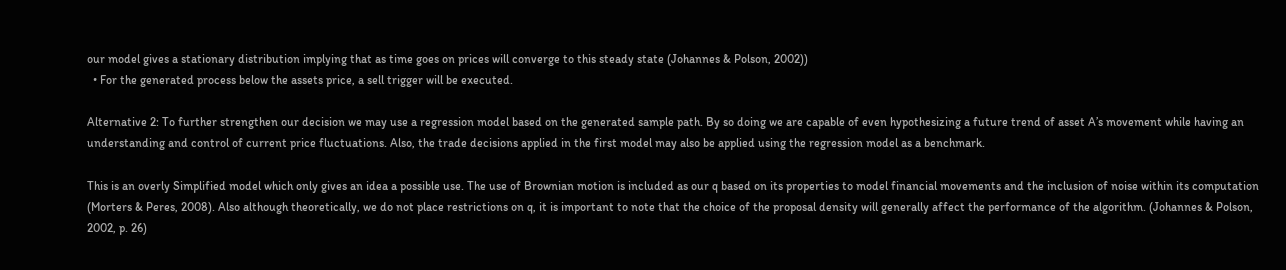our model gives a stationary distribution implying that as time goes on prices will converge to this steady state (Johannes & Polson, 2002))
  • For the generated process below the assets price, a sell trigger will be executed.

Alternative 2: To further strengthen our decision we may use a regression model based on the generated sample path. By so doing we are capable of even hypothesizing a future trend of asset A’s movement while having an understanding and control of current price fluctuations. Also, the trade decisions applied in the first model may also be applied using the regression model as a benchmark.

This is an overly Simplified model which only gives an idea a possible use. The use of Brownian motion is included as our q based on its properties to model financial movements and the inclusion of noise within its computation (Morters & Peres, 2008). Also although theoretically, we do not place restrictions on q, it is important to note that the choice of the proposal density will generally affect the performance of the algorithm. (Johannes & Polson, 2002, p. 26)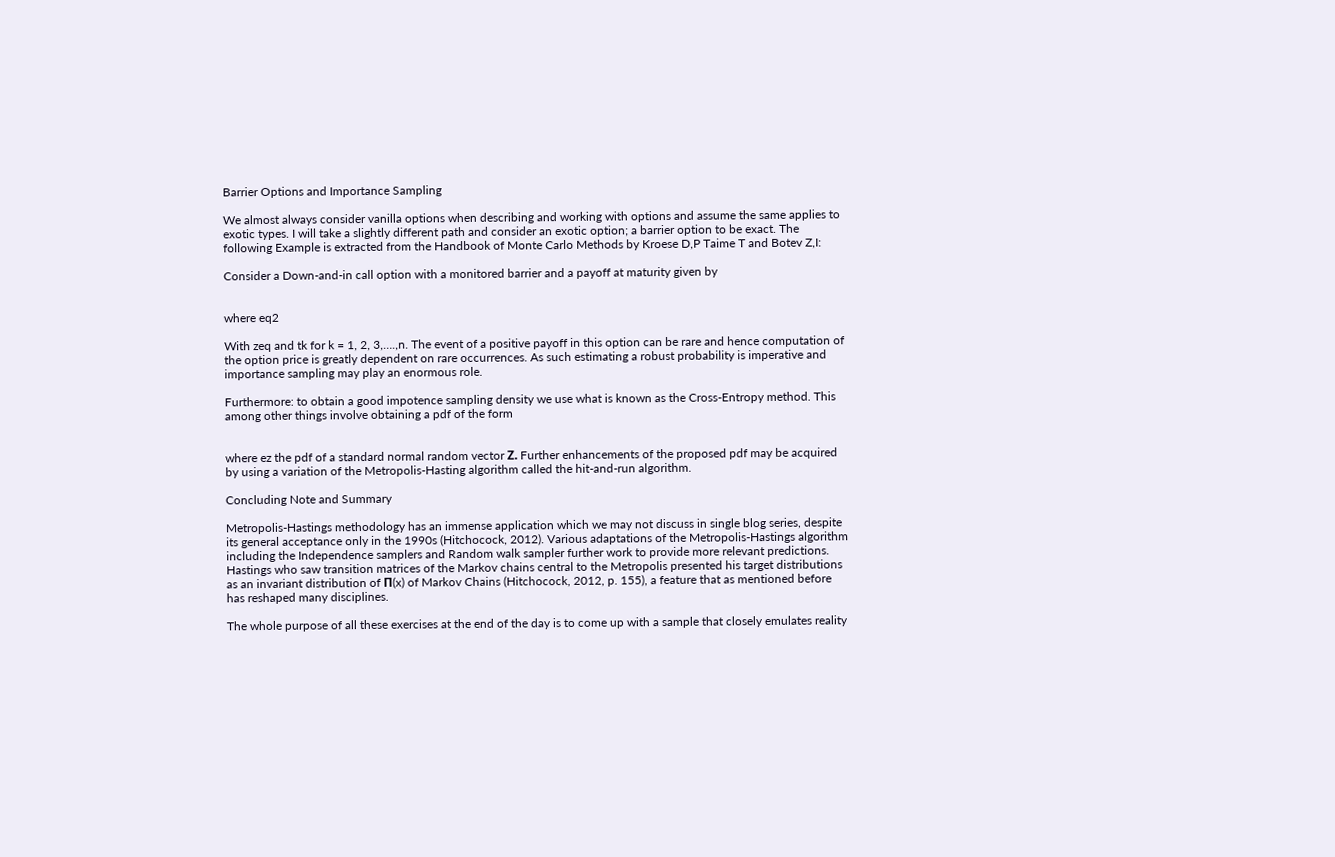Barrier Options and Importance Sampling

We almost always consider vanilla options when describing and working with options and assume the same applies to exotic types. I will take a slightly different path and consider an exotic option; a barrier option to be exact. The following Example is extracted from the Handbook of Monte Carlo Methods by Kroese D,P Taime T and Botev Z,I:

Consider a Down-and-in call option with a monitored barrier and a payoff at maturity given by


where eq2

With zeq and tk for k = 1, 2, 3,….,n. The event of a positive payoff in this option can be rare and hence computation of the option price is greatly dependent on rare occurrences. As such estimating a robust probability is imperative and importance sampling may play an enormous role.

Furthermore: to obtain a good impotence sampling density we use what is known as the Cross-Entropy method. This among other things involve obtaining a pdf of the form


where ez the pdf of a standard normal random vector Ζ. Further enhancements of the proposed pdf may be acquired by using a variation of the Metropolis-Hasting algorithm called the hit-and-run algorithm.

Concluding Note and Summary

Metropolis-Hastings methodology has an immense application which we may not discuss in single blog series, despite its general acceptance only in the 1990s (Hitchocock, 2012). Various adaptations of the Metropolis-Hastings algorithm including the Independence samplers and Random walk sampler further work to provide more relevant predictions. Hastings who saw transition matrices of the Markov chains central to the Metropolis presented his target distributions as an invariant distribution of Π(x) of Markov Chains (Hitchocock, 2012, p. 155), a feature that as mentioned before has reshaped many disciplines.

The whole purpose of all these exercises at the end of the day is to come up with a sample that closely emulates reality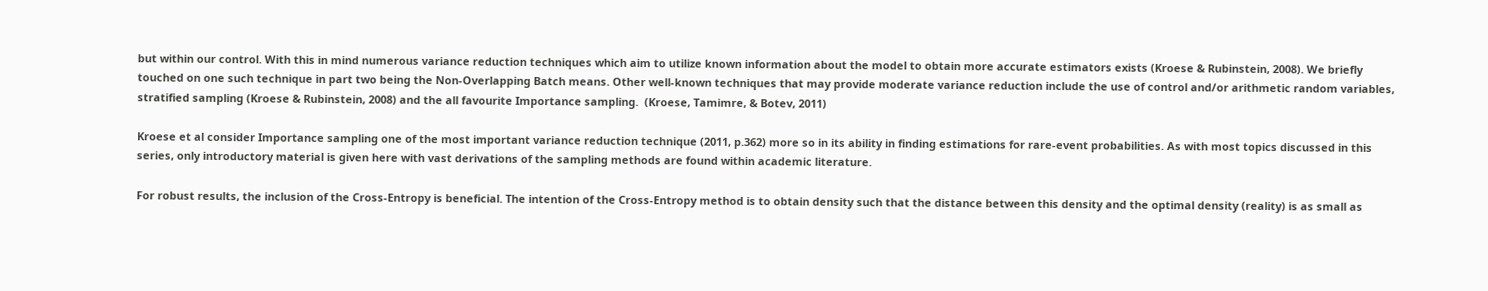but within our control. With this in mind numerous variance reduction techniques which aim to utilize known information about the model to obtain more accurate estimators exists (Kroese & Rubinstein, 2008). We briefly touched on one such technique in part two being the Non-Overlapping Batch means. Other well-known techniques that may provide moderate variance reduction include the use of control and/or arithmetic random variables, stratified sampling (Kroese & Rubinstein, 2008) and the all favourite Importance sampling.  (Kroese, Tamimre, & Botev, 2011)

Kroese et al consider Importance sampling one of the most important variance reduction technique (2011, p.362) more so in its ability in finding estimations for rare-event probabilities. As with most topics discussed in this series, only introductory material is given here with vast derivations of the sampling methods are found within academic literature.

For robust results, the inclusion of the Cross-Entropy is beneficial. The intention of the Cross-Entropy method is to obtain density such that the distance between this density and the optimal density (reality) is as small as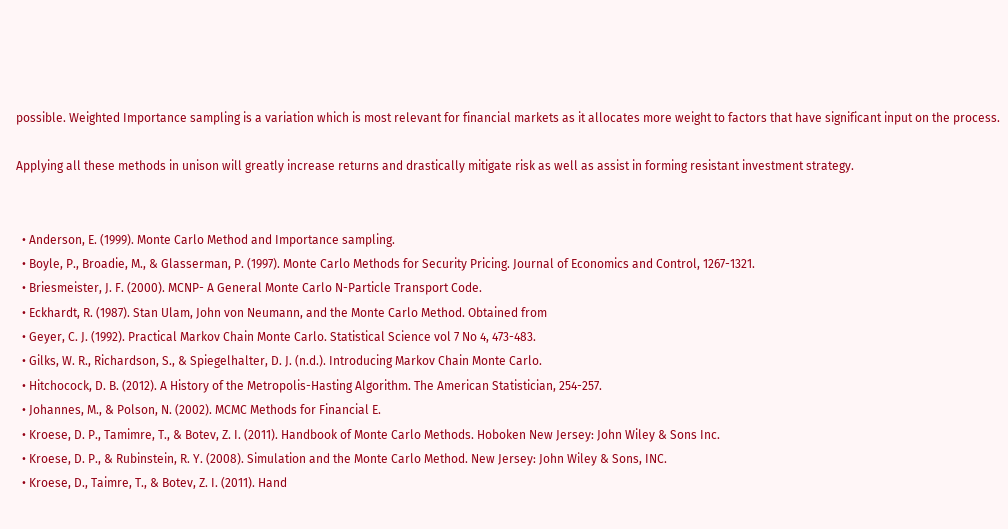possible. Weighted Importance sampling is a variation which is most relevant for financial markets as it allocates more weight to factors that have significant input on the process.

Applying all these methods in unison will greatly increase returns and drastically mitigate risk as well as assist in forming resistant investment strategy.


  • Anderson, E. (1999). Monte Carlo Method and Importance sampling.
  • Boyle, P., Broadie, M., & Glasserman, P. (1997). Monte Carlo Methods for Security Pricing. Journal of Economics and Control, 1267-1321.
  • Briesmeister, J. F. (2000). MCNP- A General Monte Carlo N-Particle Transport Code.
  • Eckhardt, R. (1987). Stan Ulam, John von Neumann, and the Monte Carlo Method. Obtained from
  • Geyer, C. J. (1992). Practical Markov Chain Monte Carlo. Statistical Science vol 7 No 4, 473-483.
  • Gilks, W. R., Richardson, S., & Spiegelhalter, D. J. (n.d.). Introducing Markov Chain Monte Carlo.
  • Hitchocock, D. B. (2012). A History of the Metropolis-Hasting Algorithm. The American Statistician, 254-257.
  • Johannes, M., & Polson, N. (2002). MCMC Methods for Financial E.
  • Kroese, D. P., Tamimre, T., & Botev, Z. I. (2011). Handbook of Monte Carlo Methods. Hoboken New Jersey: John Wiley & Sons Inc.
  • Kroese, D. P., & Rubinstein, R. Y. (2008). Simulation and the Monte Carlo Method. New Jersey: John Wiley & Sons, INC.
  • Kroese, D., Taimre, T., & Botev, Z. I. (2011). Hand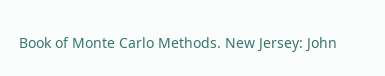Book of Monte Carlo Methods. New Jersey: John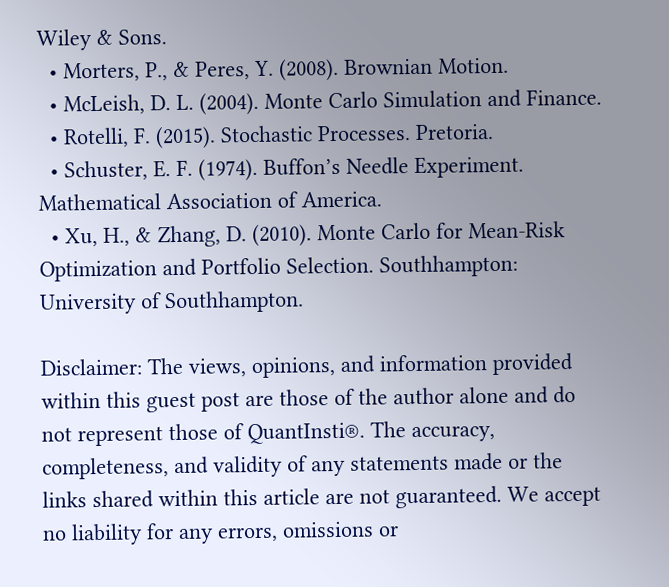Wiley & Sons.
  • Morters, P., & Peres, Y. (2008). Brownian Motion.
  • McLeish, D. L. (2004). Monte Carlo Simulation and Finance.
  • Rotelli, F. (2015). Stochastic Processes. Pretoria.
  • Schuster, E. F. (1974). Buffon’s Needle Experiment. Mathematical Association of America.
  • Xu, H., & Zhang, D. (2010). Monte Carlo for Mean-Risk Optimization and Portfolio Selection. Southhampton: University of Southhampton.

Disclaimer: The views, opinions, and information provided within this guest post are those of the author alone and do not represent those of QuantInsti®. The accuracy, completeness, and validity of any statements made or the links shared within this article are not guaranteed. We accept no liability for any errors, omissions or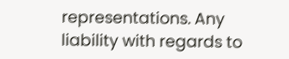representations. Any liability with regards to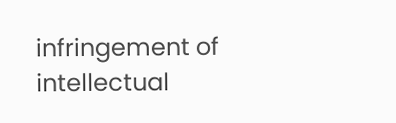infringement of intellectual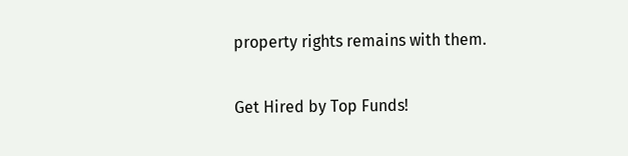property rights remains with them.

Get Hired by Top Funds!